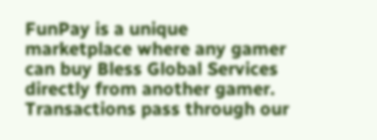FunPay is a unique marketplace where any gamer can buy Bless Global Services directly from another gamer. Transactions pass through our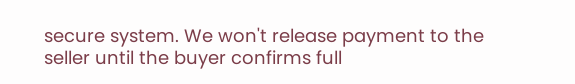secure system. We won't release payment to the seller until the buyer confirms full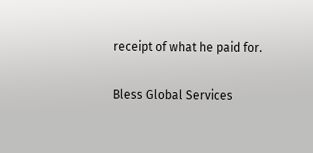receipt of what he paid for.

Bless Global Services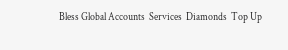Bless Global Accounts  Services  Diamonds  Top Up